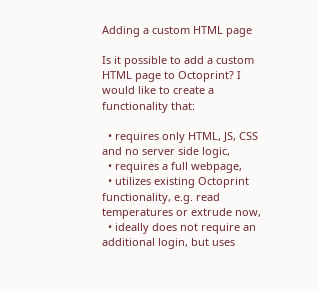Adding a custom HTML page

Is it possible to add a custom HTML page to Octoprint? I would like to create a functionality that:

  • requires only HTML, JS, CSS and no server side logic,
  • requires a full webpage,
  • utilizes existing Octoprint functionality, e.g. read temperatures or extrude now,
  • ideally does not require an additional login, but uses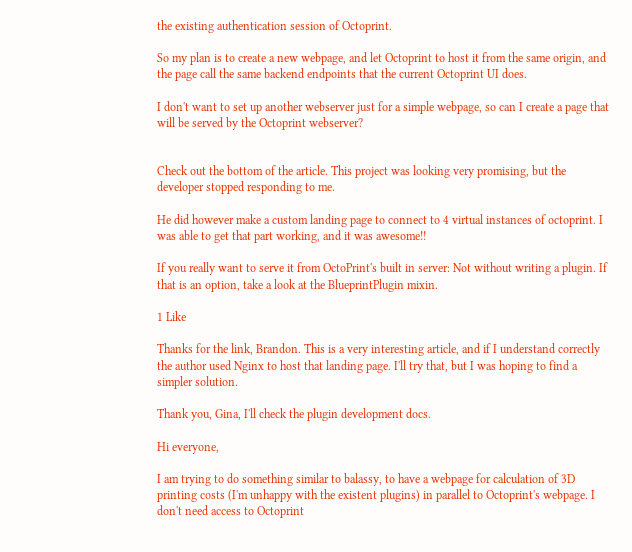the existing authentication session of Octoprint.

So my plan is to create a new webpage, and let Octoprint to host it from the same origin, and the page call the same backend endpoints that the current Octoprint UI does.

I don't want to set up another webserver just for a simple webpage, so can I create a page that will be served by the Octoprint webserver?


Check out the bottom of the article. This project was looking very promising, but the developer stopped responding to me.

He did however make a custom landing page to connect to 4 virtual instances of octoprint. I was able to get that part working, and it was awesome!!

If you really want to serve it from OctoPrint's built in server: Not without writing a plugin. If that is an option, take a look at the BlueprintPlugin mixin.

1 Like

Thanks for the link, Brandon. This is a very interesting article, and if I understand correctly the author used Nginx to host that landing page. I'll try that, but I was hoping to find a simpler solution.

Thank you, Gina, I'll check the plugin development docs.

Hi everyone,

I am trying to do something similar to balassy, to have a webpage for calculation of 3D printing costs (I'm unhappy with the existent plugins) in parallel to Octoprint's webpage. I don't need access to Octoprint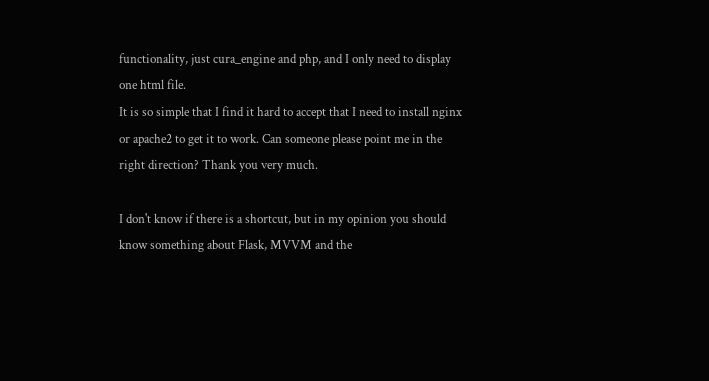functionality, just cura_engine and php, and I only need to display one html file.
It is so simple that I find it hard to accept that I need to install nginx or apache2 to get it to work. Can someone please point me in the right direction? Thank you very much.

I don't know if there is a shortcut, but in my opinion you should know something about Flask, MVVM and the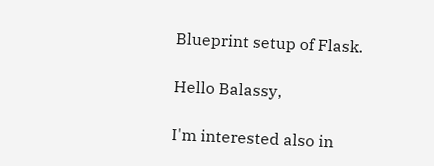Blueprint setup of Flask.

Hello Balassy,

I'm interested also in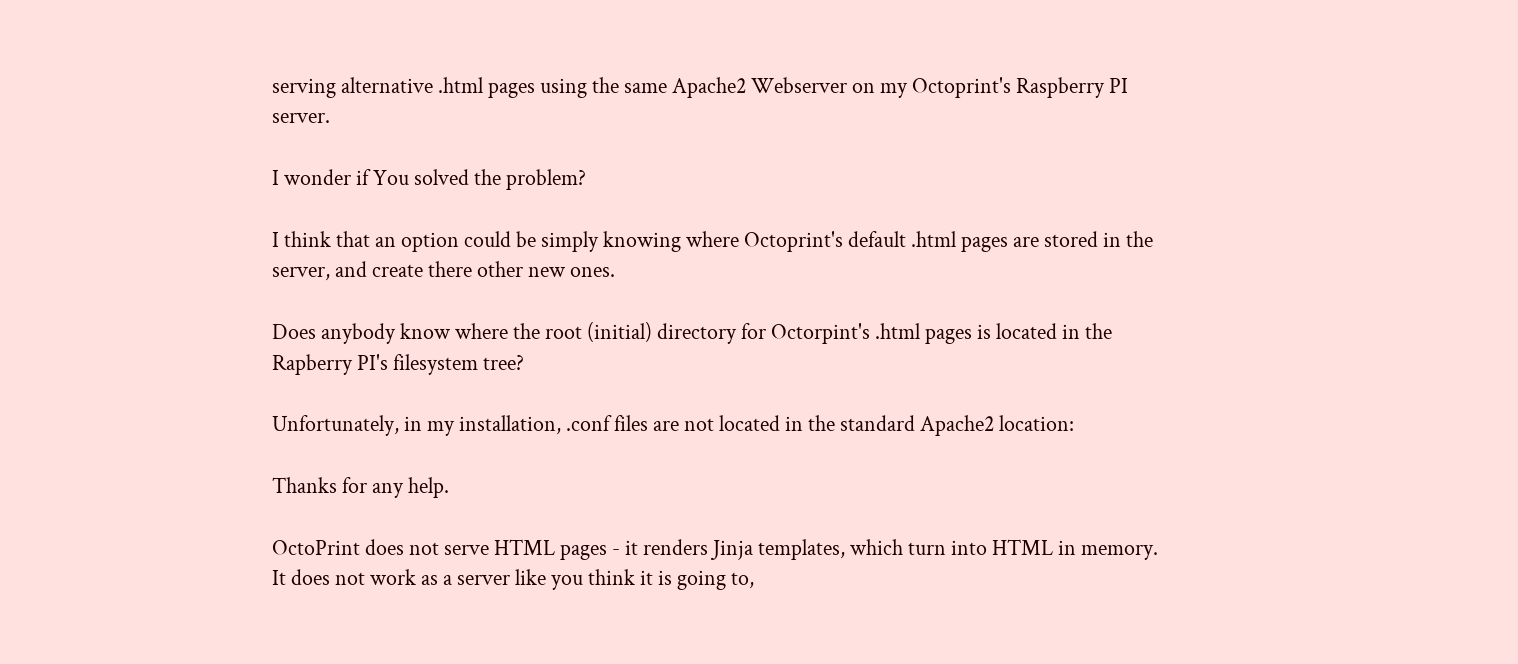serving alternative .html pages using the same Apache2 Webserver on my Octoprint's Raspberry PI server.

I wonder if You solved the problem?

I think that an option could be simply knowing where Octoprint's default .html pages are stored in the server, and create there other new ones.

Does anybody know where the root (initial) directory for Octorpint's .html pages is located in the Rapberry PI's filesystem tree?

Unfortunately, in my installation, .conf files are not located in the standard Apache2 location:

Thanks for any help.

OctoPrint does not serve HTML pages - it renders Jinja templates, which turn into HTML in memory. It does not work as a server like you think it is going to,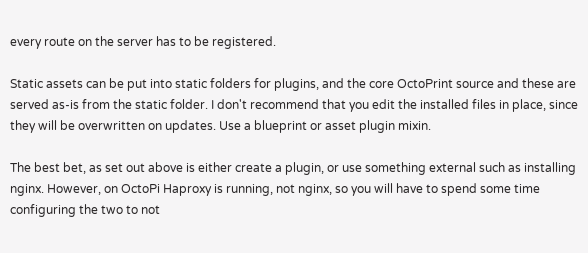every route on the server has to be registered.

Static assets can be put into static folders for plugins, and the core OctoPrint source and these are served as-is from the static folder. I don't recommend that you edit the installed files in place, since they will be overwritten on updates. Use a blueprint or asset plugin mixin.

The best bet, as set out above is either create a plugin, or use something external such as installing nginx. However, on OctoPi Haproxy is running, not nginx, so you will have to spend some time configuring the two to not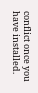conflict once you have installed.